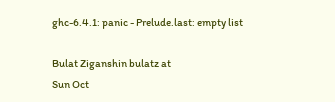ghc-6.4.1: panic - Prelude.last: empty list

Bulat Ziganshin bulatz at
Sun Oct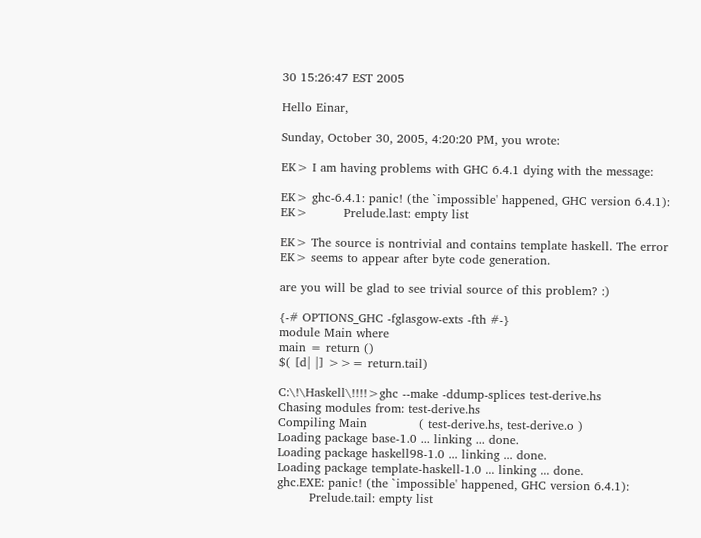30 15:26:47 EST 2005

Hello Einar,

Sunday, October 30, 2005, 4:20:20 PM, you wrote:

EK> I am having problems with GHC 6.4.1 dying with the message:

EK> ghc-6.4.1: panic! (the `impossible' happened, GHC version 6.4.1):
EK>         Prelude.last: empty list

EK> The source is nontrivial and contains template haskell. The error
EK> seems to appear after byte code generation.

are you will be glad to see trivial source of this problem? :)

{-# OPTIONS_GHC -fglasgow-exts -fth #-}
module Main where
main = return ()
$( [d| |] >>= return.tail)

C:\!\Haskell\!!!!>ghc --make -ddump-splices test-derive.hs
Chasing modules from: test-derive.hs
Compiling Main             ( test-derive.hs, test-derive.o )
Loading package base-1.0 ... linking ... done.
Loading package haskell98-1.0 ... linking ... done.
Loading package template-haskell-1.0 ... linking ... done.
ghc.EXE: panic! (the `impossible' happened, GHC version 6.4.1):
        Prelude.tail: empty list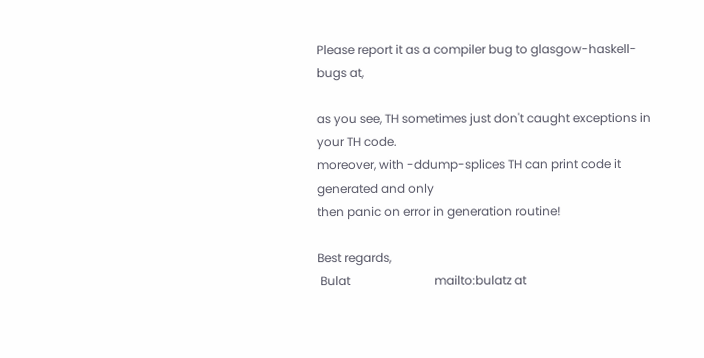Please report it as a compiler bug to glasgow-haskell-bugs at,

as you see, TH sometimes just don't caught exceptions in your TH code.
moreover, with -ddump-splices TH can print code it generated and only
then panic on error in generation routine!

Best regards,
 Bulat                            mailto:bulatz at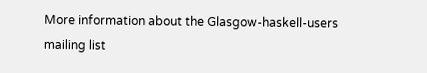More information about the Glasgow-haskell-users mailing list